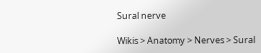Sural nerve

Wikis > Anatomy > Nerves > Sural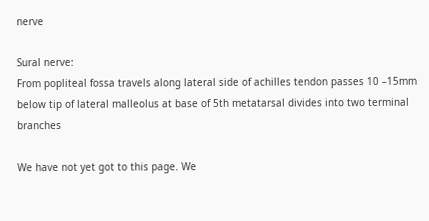nerve

Sural nerve:
From popliteal fossa travels along lateral side of achilles tendon passes 10 –15mm below tip of lateral malleolus at base of 5th metatarsal divides into two terminal branches

We have not yet got to this page. We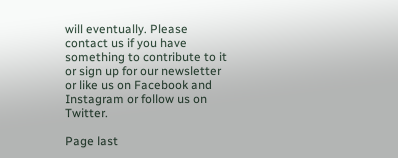will eventually. Please contact us if you have something to contribute to it or sign up for our newsletter or like us on Facebook and Instagram or follow us on Twitter.

Page last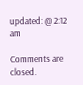updated: @ 2:12 am

Comments are closed.